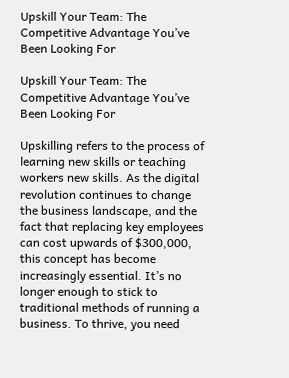Upskill Your Team: The Competitive Advantage You’ve Been Looking For

Upskill Your Team: The Competitive Advantage You’ve Been Looking For

Upskilling refers to the process of learning new skills or teaching workers new skills. As the digital revolution continues to change the business landscape, and the fact that replacing key employees can cost upwards of $300,000, this concept has become increasingly essential. It’s no longer enough to stick to traditional methods of running a business. To thrive, you need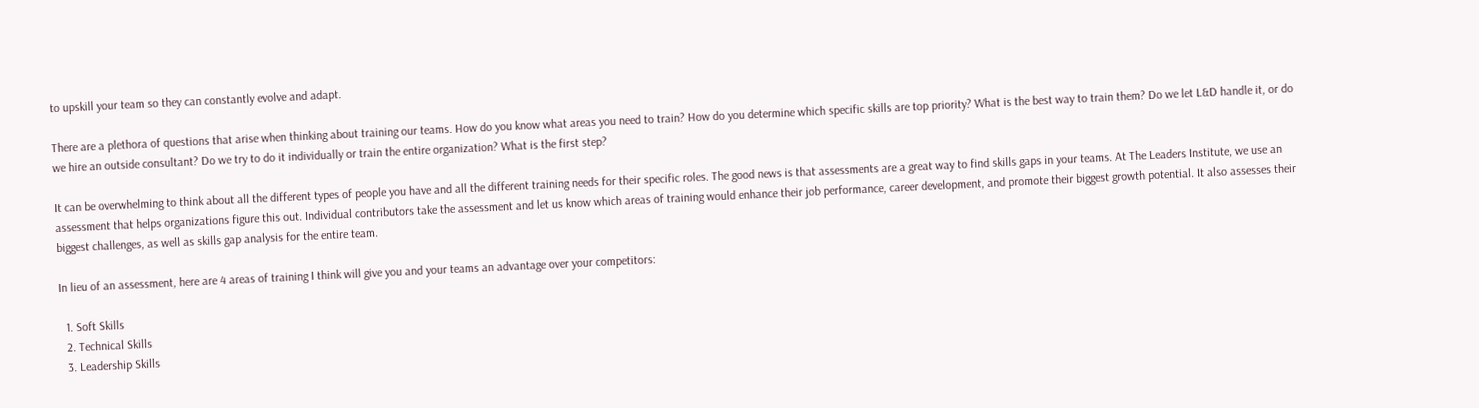to upskill your team so they can constantly evolve and adapt.

There are a plethora of questions that arise when thinking about training our teams. How do you know what areas you need to train? How do you determine which specific skills are top priority? What is the best way to train them? Do we let L&D handle it, or do we hire an outside consultant? Do we try to do it individually or train the entire organization? What is the first step?

It can be overwhelming to think about all the different types of people you have and all the different training needs for their specific roles. The good news is that assessments are a great way to find skills gaps in your teams. At The Leaders Institute, we use an assessment that helps organizations figure this out. Individual contributors take the assessment and let us know which areas of training would enhance their job performance, career development, and promote their biggest growth potential. It also assesses their biggest challenges, as well as skills gap analysis for the entire team.

In lieu of an assessment, here are 4 areas of training I think will give you and your teams an advantage over your competitors:

  1. Soft Skills
  2. Technical Skills
  3. Leadership Skills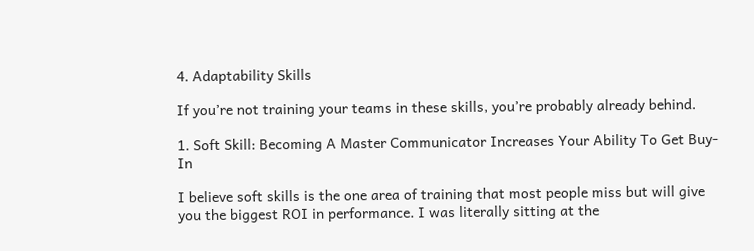4. Adaptability Skills

If you’re not training your teams in these skills, you’re probably already behind.

1. Soft Skill: Becoming A Master Communicator Increases Your Ability To Get Buy-In

I believe soft skills is the one area of training that most people miss but will give you the biggest ROI in performance. I was literally sitting at the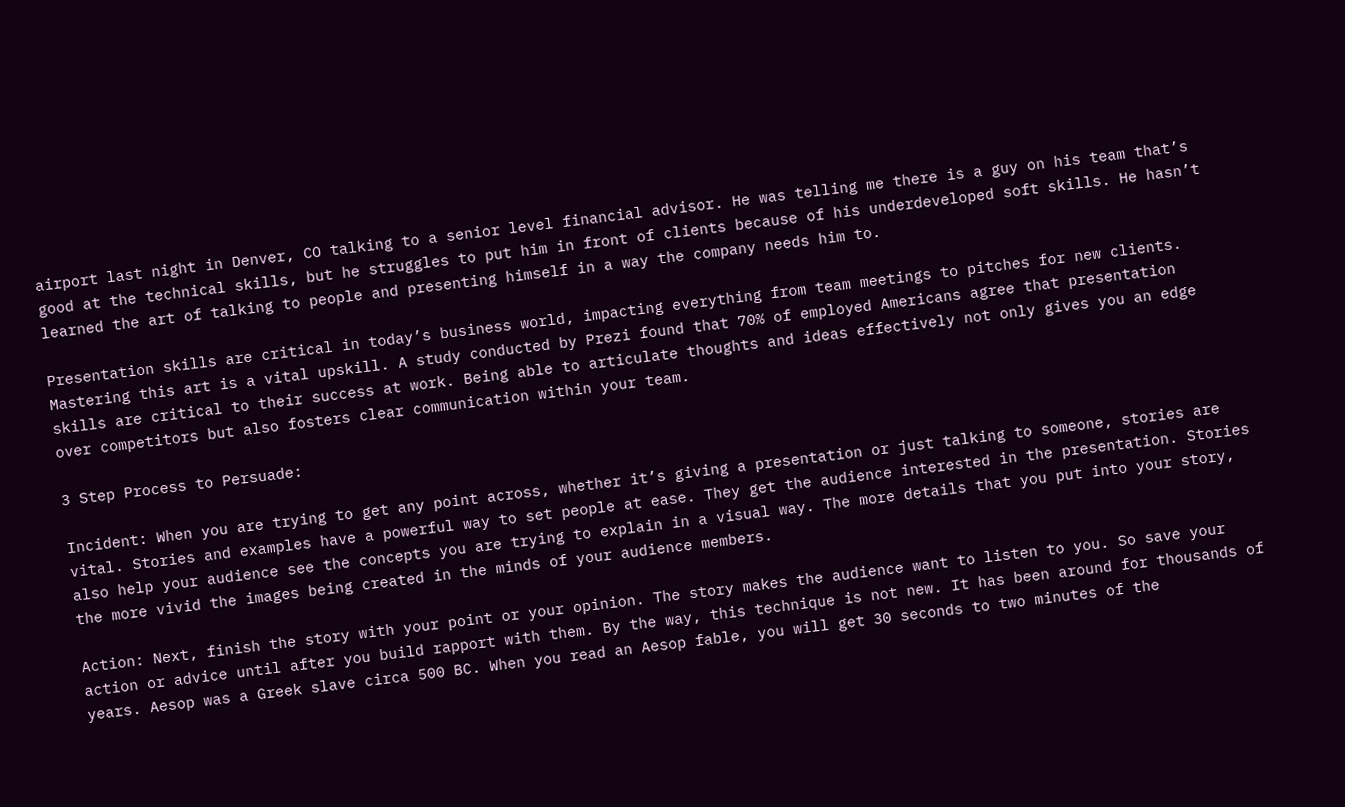airport last night in Denver, CO talking to a senior level financial advisor. He was telling me there is a guy on his team that’s good at the technical skills, but he struggles to put him in front of clients because of his underdeveloped soft skills. He hasn’t learned the art of talking to people and presenting himself in a way the company needs him to.

Presentation skills are critical in today’s business world, impacting everything from team meetings to pitches for new clients. Mastering this art is a vital upskill. A study conducted by Prezi found that 70% of employed Americans agree that presentation skills are critical to their success at work. Being able to articulate thoughts and ideas effectively not only gives you an edge over competitors but also fosters clear communication within your team.

3 Step Process to Persuade:

Incident: When you are trying to get any point across, whether it’s giving a presentation or just talking to someone, stories are vital. Stories and examples have a powerful way to set people at ease. They get the audience interested in the presentation. Stories also help your audience see the concepts you are trying to explain in a visual way. The more details that you put into your story, the more vivid the images being created in the minds of your audience members.

Action: Next, finish the story with your point or your opinion. The story makes the audience want to listen to you. So save your action or advice until after you build rapport with them. By the way, this technique is not new. It has been around for thousands of years. Aesop was a Greek slave circa 500 BC. When you read an Aesop fable, you will get 30 seconds to two minutes of the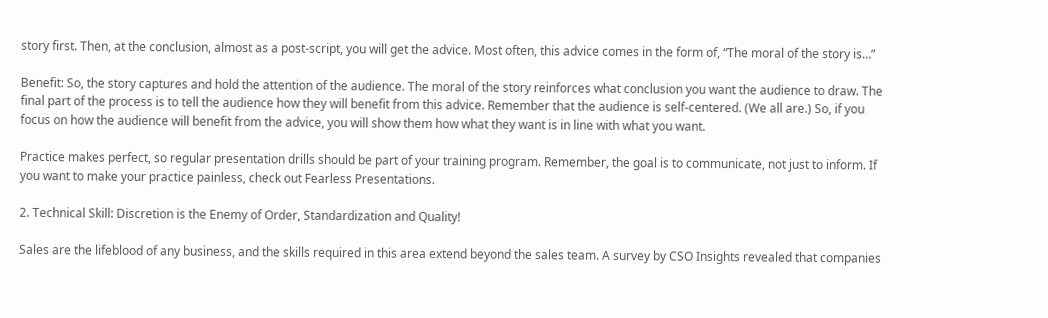story first. Then, at the conclusion, almost as a post-script, you will get the advice. Most often, this advice comes in the form of, “The moral of the story is…”

Benefit: So, the story captures and hold the attention of the audience. The moral of the story reinforces what conclusion you want the audience to draw. The final part of the process is to tell the audience how they will benefit from this advice. Remember that the audience is self-centered. (We all are.) So, if you focus on how the audience will benefit from the advice, you will show them how what they want is in line with what you want.

Practice makes perfect, so regular presentation drills should be part of your training program. Remember, the goal is to communicate, not just to inform. If you want to make your practice painless, check out Fearless Presentations.

2. Technical Skill: Discretion is the Enemy of Order, Standardization and Quality!

Sales are the lifeblood of any business, and the skills required in this area extend beyond the sales team. A survey by CSO Insights revealed that companies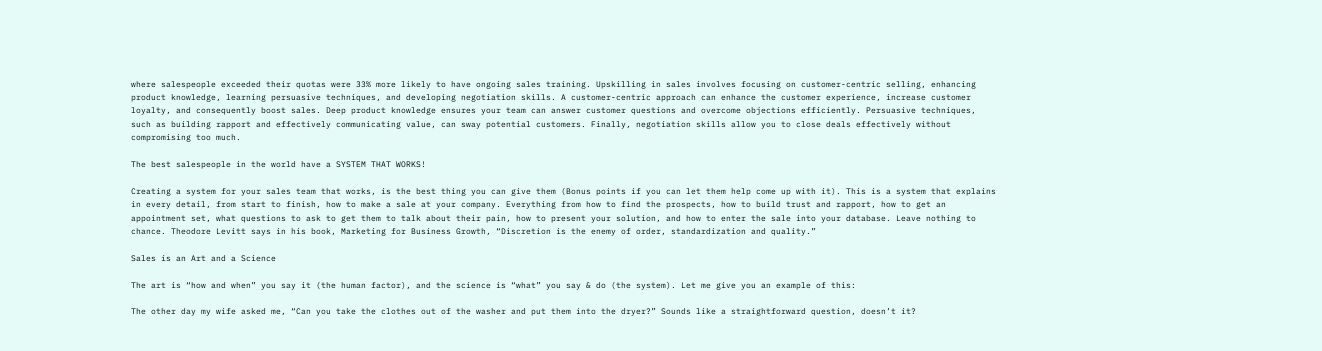where salespeople exceeded their quotas were 33% more likely to have ongoing sales training. Upskilling in sales involves focusing on customer-centric selling, enhancing product knowledge, learning persuasive techniques, and developing negotiation skills. A customer-centric approach can enhance the customer experience, increase customer loyalty, and consequently boost sales. Deep product knowledge ensures your team can answer customer questions and overcome objections efficiently. Persuasive techniques, such as building rapport and effectively communicating value, can sway potential customers. Finally, negotiation skills allow you to close deals effectively without compromising too much.

The best salespeople in the world have a SYSTEM THAT WORKS!

Creating a system for your sales team that works, is the best thing you can give them (Bonus points if you can let them help come up with it). This is a system that explains in every detail, from start to finish, how to make a sale at your company. Everything from how to find the prospects, how to build trust and rapport, how to get an appointment set, what questions to ask to get them to talk about their pain, how to present your solution, and how to enter the sale into your database. Leave nothing to chance. Theodore Levitt says in his book, Marketing for Business Growth, “Discretion is the enemy of order, standardization and quality.”

Sales is an Art and a Science

The art is “how and when” you say it (the human factor), and the science is “what” you say & do (the system). Let me give you an example of this:

The other day my wife asked me, “Can you take the clothes out of the washer and put them into the dryer?” Sounds like a straightforward question, doesn’t it?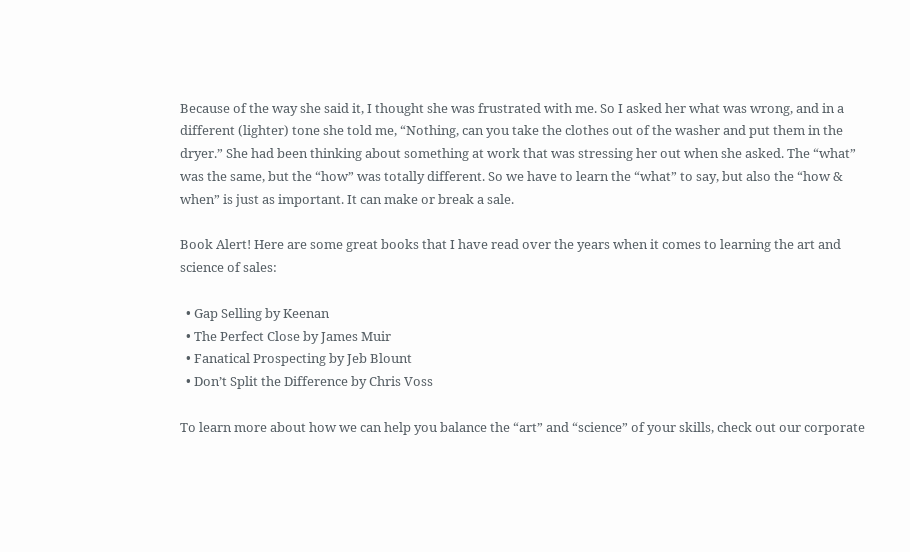Because of the way she said it, I thought she was frustrated with me. So I asked her what was wrong, and in a different (lighter) tone she told me, “Nothing, can you take the clothes out of the washer and put them in the dryer.” She had been thinking about something at work that was stressing her out when she asked. The “what” was the same, but the “how” was totally different. So we have to learn the “what” to say, but also the “how & when” is just as important. It can make or break a sale.

Book Alert! Here are some great books that I have read over the years when it comes to learning the art and science of sales:

  • Gap Selling by Keenan
  • The Perfect Close by James Muir
  • Fanatical Prospecting by Jeb Blount
  • Don’t Split the Difference by Chris Voss

To learn more about how we can help you balance the “art” and “science” of your skills, check out our corporate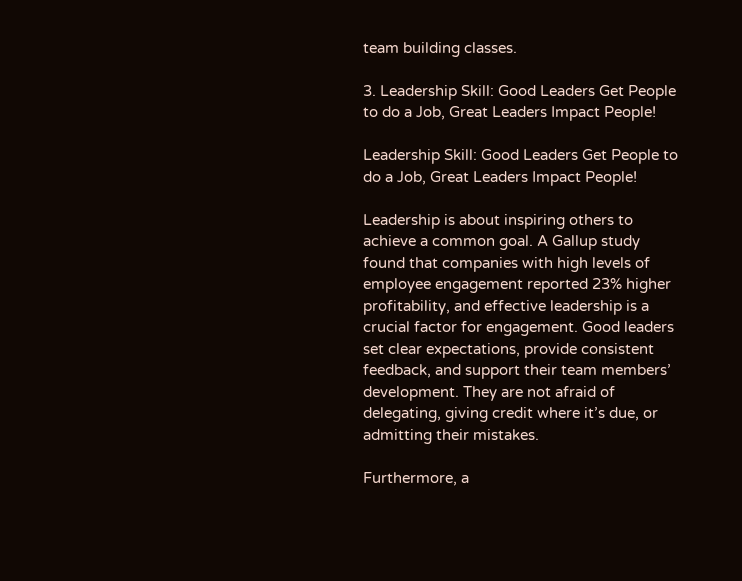team building classes.

3. Leadership Skill: Good Leaders Get People to do a Job, Great Leaders Impact People!

Leadership Skill: Good Leaders Get People to do a Job, Great Leaders Impact People!

Leadership is about inspiring others to achieve a common goal. A Gallup study found that companies with high levels of employee engagement reported 23% higher profitability, and effective leadership is a crucial factor for engagement. Good leaders set clear expectations, provide consistent feedback, and support their team members’ development. They are not afraid of delegating, giving credit where it’s due, or admitting their mistakes.

Furthermore, a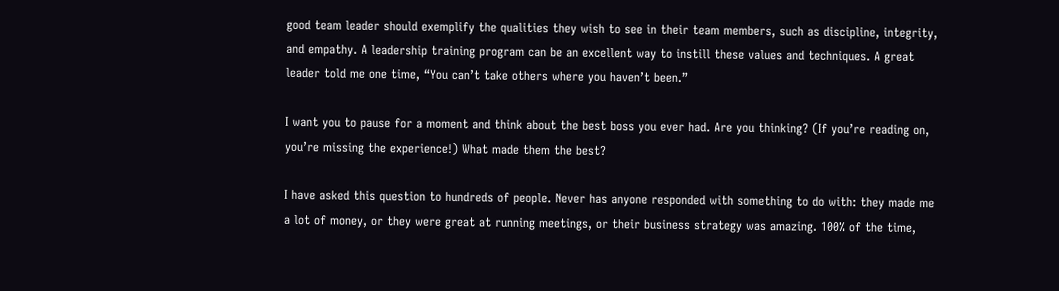good team leader should exemplify the qualities they wish to see in their team members, such as discipline, integrity, and empathy. A leadership training program can be an excellent way to instill these values and techniques. A great leader told me one time, “You can’t take others where you haven’t been.”

I want you to pause for a moment and think about the best boss you ever had. Are you thinking? (If you’re reading on, you’re missing the experience!) What made them the best?

I have asked this question to hundreds of people. Never has anyone responded with something to do with: they made me a lot of money, or they were great at running meetings, or their business strategy was amazing. 100% of the time,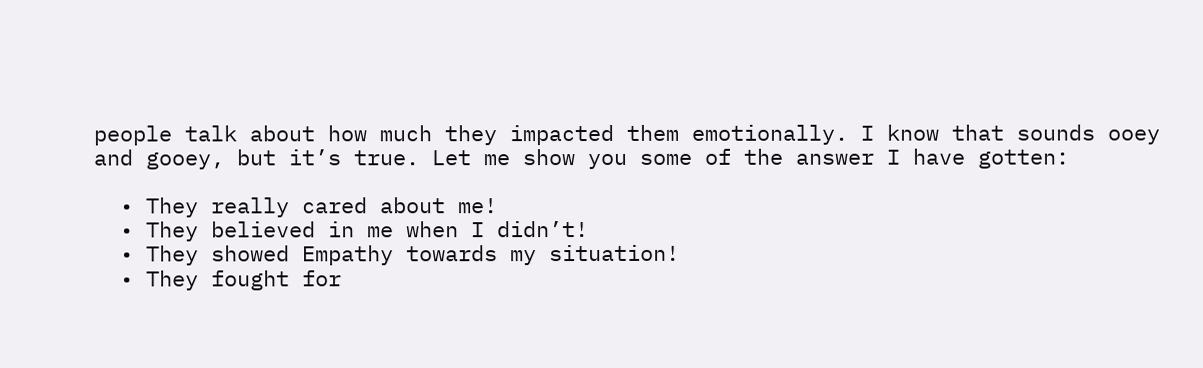people talk about how much they impacted them emotionally. I know that sounds ooey and gooey, but it’s true. Let me show you some of the answer I have gotten:

  • They really cared about me!
  • They believed in me when I didn’t!
  • They showed Empathy towards my situation!
  • They fought for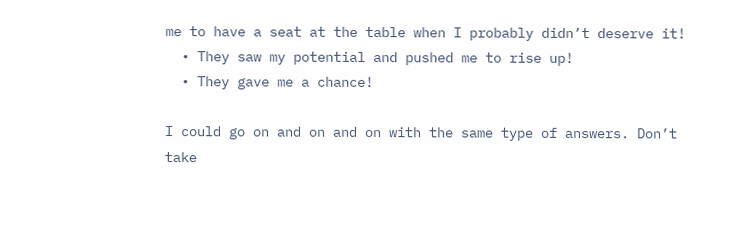me to have a seat at the table when I probably didn’t deserve it!
  • They saw my potential and pushed me to rise up!
  • They gave me a chance!

I could go on and on and on with the same type of answers. Don’t take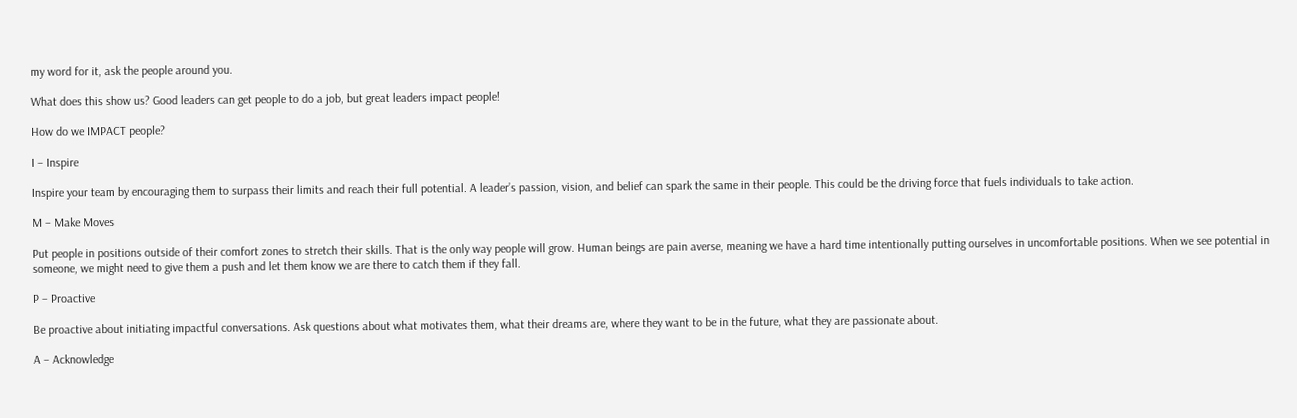my word for it, ask the people around you.

What does this show us? Good leaders can get people to do a job, but great leaders impact people!

How do we IMPACT people?

I – Inspire

Inspire your team by encouraging them to surpass their limits and reach their full potential. A leader’s passion, vision, and belief can spark the same in their people. This could be the driving force that fuels individuals to take action.

M – Make Moves

Put people in positions outside of their comfort zones to stretch their skills. That is the only way people will grow. Human beings are pain averse, meaning we have a hard time intentionally putting ourselves in uncomfortable positions. When we see potential in someone, we might need to give them a push and let them know we are there to catch them if they fall.

P – Proactive

Be proactive about initiating impactful conversations. Ask questions about what motivates them, what their dreams are, where they want to be in the future, what they are passionate about.

A – Acknowledge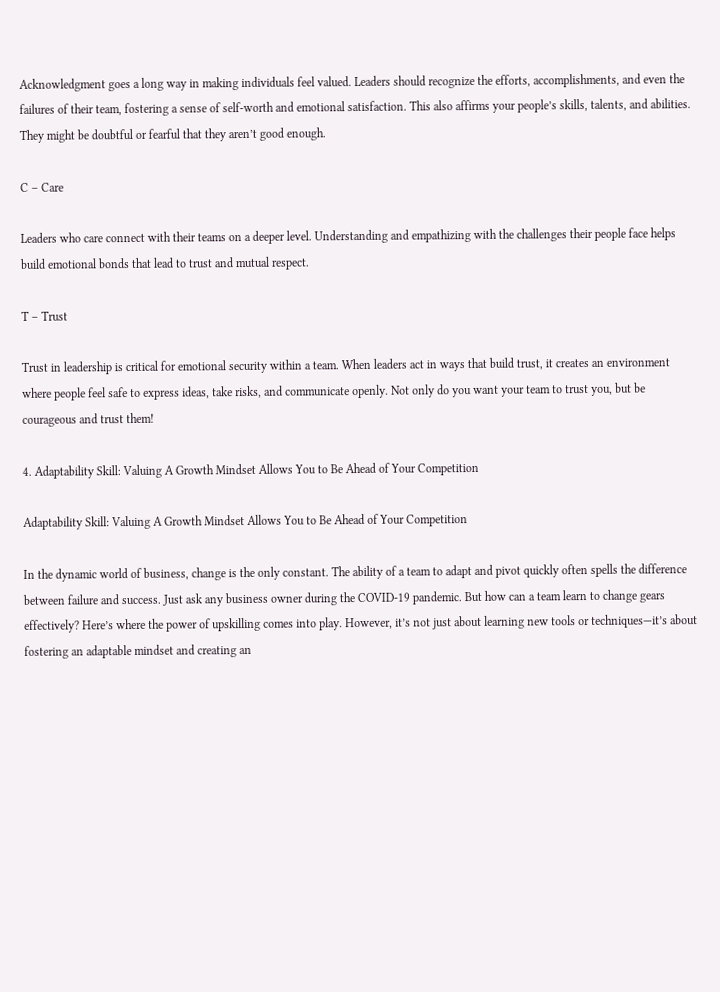Acknowledgment goes a long way in making individuals feel valued. Leaders should recognize the efforts, accomplishments, and even the failures of their team, fostering a sense of self-worth and emotional satisfaction. This also affirms your people’s skills, talents, and abilities. They might be doubtful or fearful that they aren’t good enough.

C – Care

Leaders who care connect with their teams on a deeper level. Understanding and empathizing with the challenges their people face helps build emotional bonds that lead to trust and mutual respect.

T – Trust

Trust in leadership is critical for emotional security within a team. When leaders act in ways that build trust, it creates an environment where people feel safe to express ideas, take risks, and communicate openly. Not only do you want your team to trust you, but be courageous and trust them!

4. Adaptability Skill: Valuing A Growth Mindset Allows You to Be Ahead of Your Competition

Adaptability Skill: Valuing A Growth Mindset Allows You to Be Ahead of Your Competition

In the dynamic world of business, change is the only constant. The ability of a team to adapt and pivot quickly often spells the difference between failure and success. Just ask any business owner during the COVID-19 pandemic. But how can a team learn to change gears effectively? Here’s where the power of upskilling comes into play. However, it’s not just about learning new tools or techniques—it’s about fostering an adaptable mindset and creating an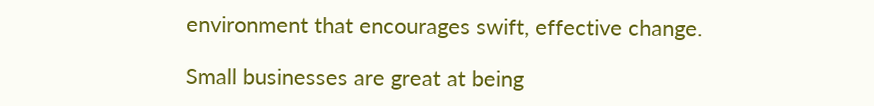environment that encourages swift, effective change.

Small businesses are great at being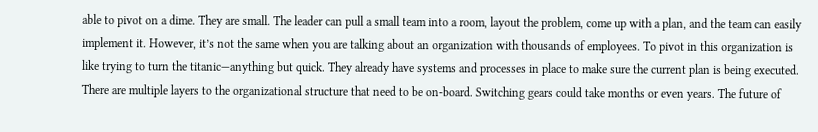able to pivot on a dime. They are small. The leader can pull a small team into a room, layout the problem, come up with a plan, and the team can easily implement it. However, it’s not the same when you are talking about an organization with thousands of employees. To pivot in this organization is like trying to turn the titanic—anything but quick. They already have systems and processes in place to make sure the current plan is being executed. There are multiple layers to the organizational structure that need to be on-board. Switching gears could take months or even years. The future of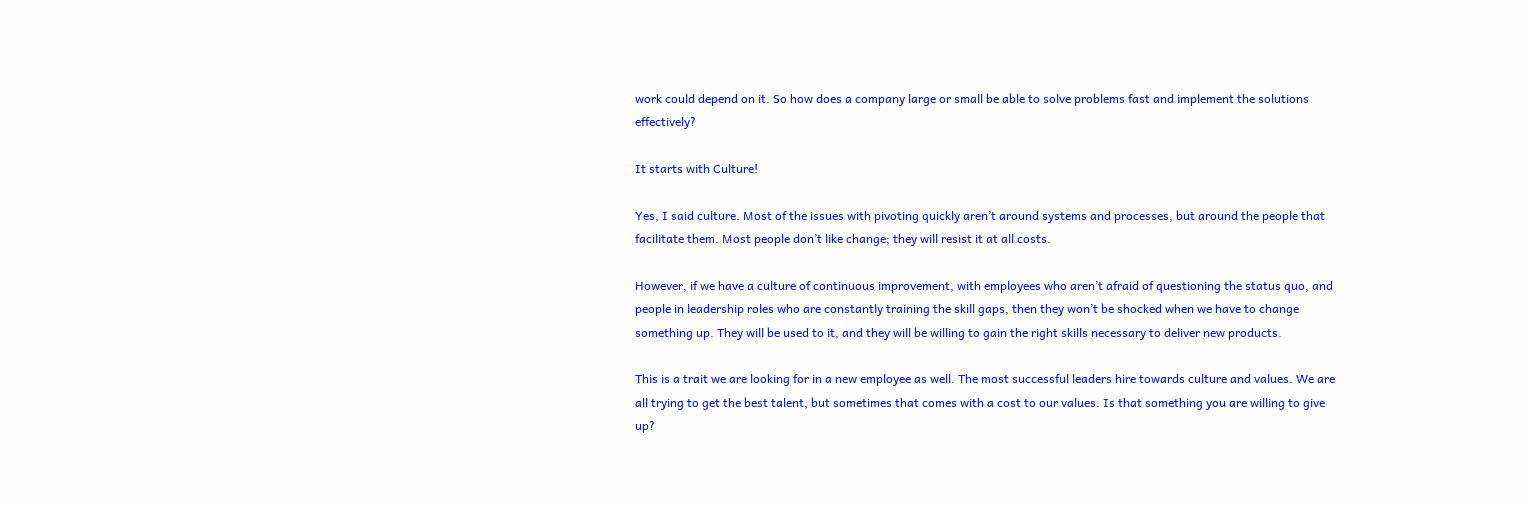work could depend on it. So how does a company large or small be able to solve problems fast and implement the solutions effectively?

It starts with Culture!

Yes, I said culture. Most of the issues with pivoting quickly aren’t around systems and processes, but around the people that facilitate them. Most people don’t like change; they will resist it at all costs.

However, if we have a culture of continuous improvement, with employees who aren’t afraid of questioning the status quo, and people in leadership roles who are constantly training the skill gaps, then they won’t be shocked when we have to change something up. They will be used to it, and they will be willing to gain the right skills necessary to deliver new products.

This is a trait we are looking for in a new employee as well. The most successful leaders hire towards culture and values. We are all trying to get the best talent, but sometimes that comes with a cost to our values. Is that something you are willing to give up?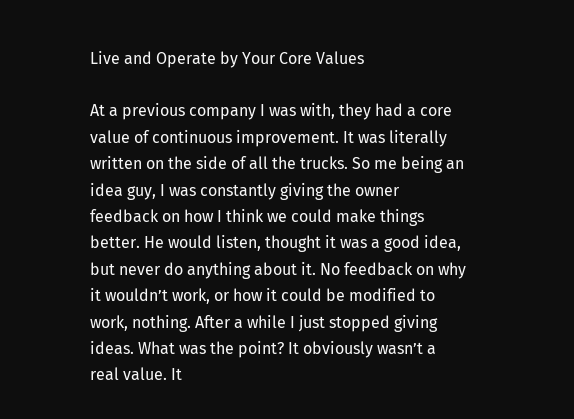Live and Operate by Your Core Values

At a previous company I was with, they had a core value of continuous improvement. It was literally written on the side of all the trucks. So me being an idea guy, I was constantly giving the owner feedback on how I think we could make things better. He would listen, thought it was a good idea, but never do anything about it. No feedback on why it wouldn’t work, or how it could be modified to work, nothing. After a while I just stopped giving ideas. What was the point? It obviously wasn’t a real value. It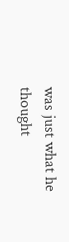was just what he thought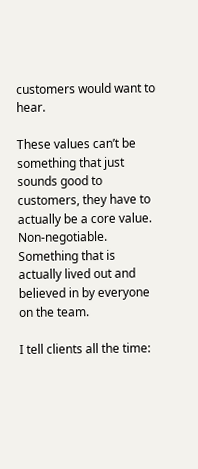customers would want to hear.

These values can’t be something that just sounds good to customers, they have to actually be a core value. Non-negotiable. Something that is actually lived out and believed in by everyone on the team.

I tell clients all the time: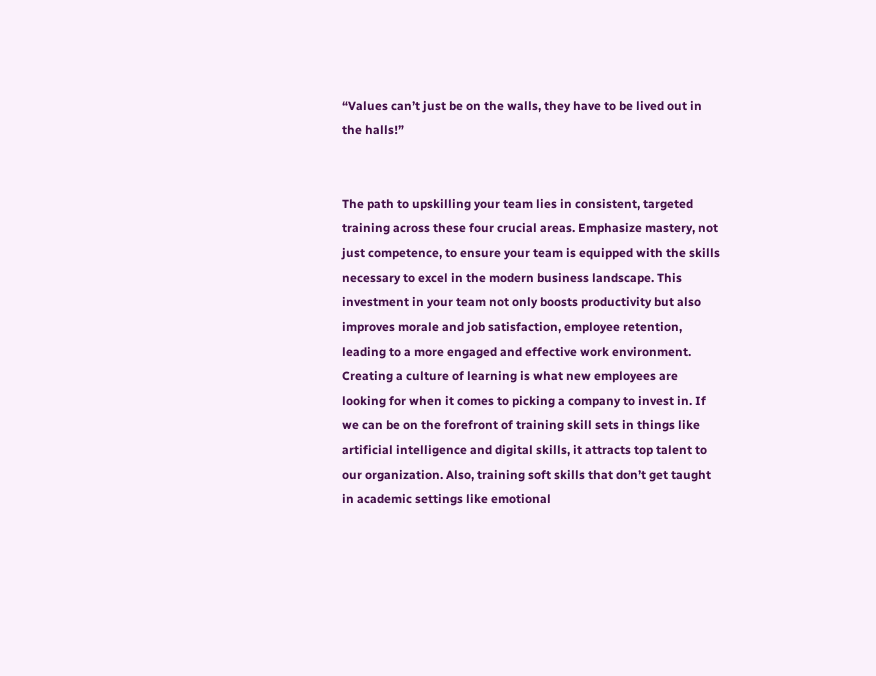“Values can’t just be on the walls, they have to be lived out in the halls!”


The path to upskilling your team lies in consistent, targeted training across these four crucial areas. Emphasize mastery, not just competence, to ensure your team is equipped with the skills necessary to excel in the modern business landscape. This investment in your team not only boosts productivity but also improves morale and job satisfaction, employee retention, leading to a more engaged and effective work environment. Creating a culture of learning is what new employees are looking for when it comes to picking a company to invest in. If we can be on the forefront of training skill sets in things like artificial intelligence and digital skills, it attracts top talent to our organization. Also, training soft skills that don’t get taught in academic settings like emotional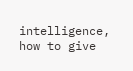intelligence, how to give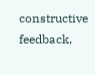constructive feedback,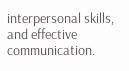interpersonal skills, and effective communication.